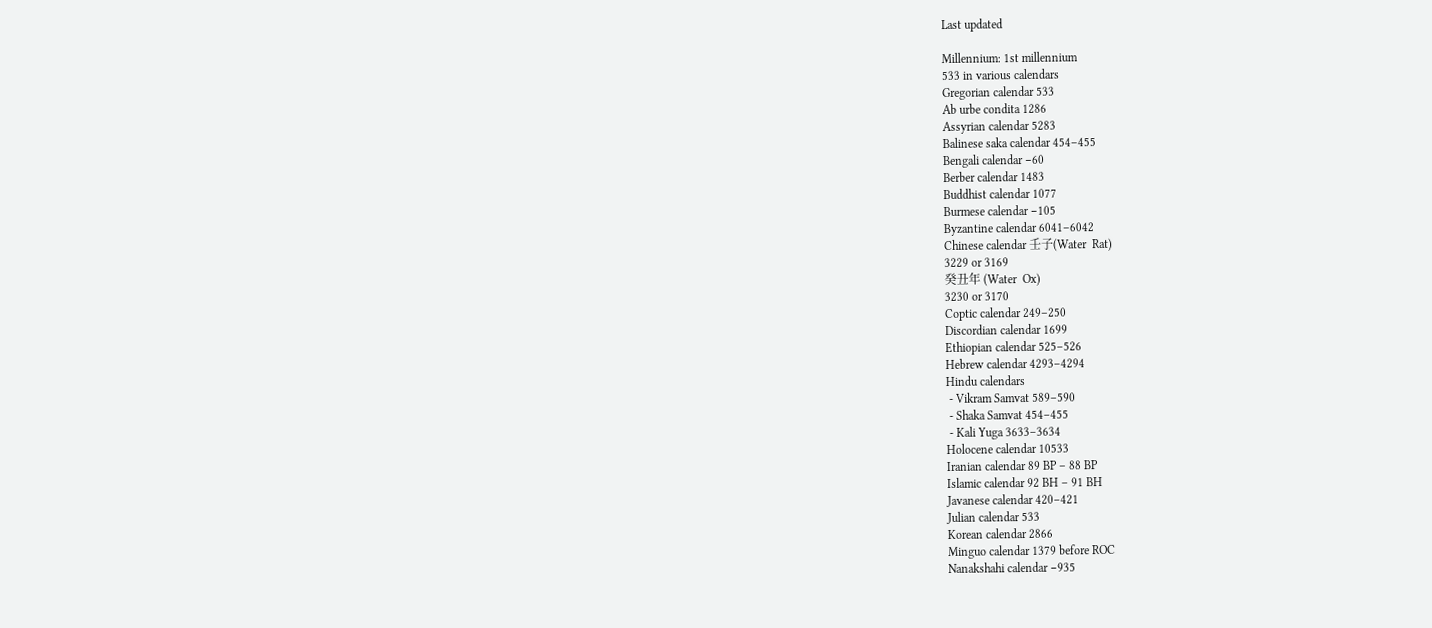Last updated

Millennium: 1st millennium
533 in various calendars
Gregorian calendar 533
Ab urbe condita 1286
Assyrian calendar 5283
Balinese saka calendar 454–455
Bengali calendar −60
Berber calendar 1483
Buddhist calendar 1077
Burmese calendar −105
Byzantine calendar 6041–6042
Chinese calendar 壬子(Water  Rat)
3229 or 3169
癸丑年 (Water  Ox)
3230 or 3170
Coptic calendar 249–250
Discordian calendar 1699
Ethiopian calendar 525–526
Hebrew calendar 4293–4294
Hindu calendars
 - Vikram Samvat 589–590
 - Shaka Samvat 454–455
 - Kali Yuga 3633–3634
Holocene calendar 10533
Iranian calendar 89 BP – 88 BP
Islamic calendar 92 BH – 91 BH
Javanese calendar 420–421
Julian calendar 533
Korean calendar 2866
Minguo calendar 1379 before ROC
Nanakshahi calendar −935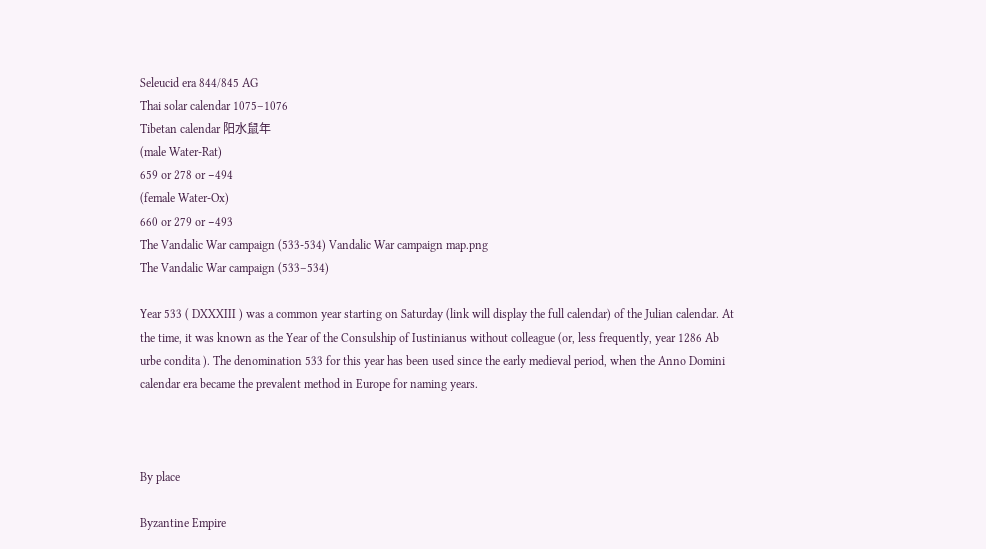Seleucid era 844/845 AG
Thai solar calendar 1075–1076
Tibetan calendar 阳水鼠年
(male Water-Rat)
659 or 278 or −494
(female Water-Ox)
660 or 279 or −493
The Vandalic War campaign (533-534) Vandalic War campaign map.png
The Vandalic War campaign (533–534)

Year 533 ( DXXXIII ) was a common year starting on Saturday (link will display the full calendar) of the Julian calendar. At the time, it was known as the Year of the Consulship of Iustinianus without colleague (or, less frequently, year 1286 Ab urbe condita ). The denomination 533 for this year has been used since the early medieval period, when the Anno Domini calendar era became the prevalent method in Europe for naming years.



By place

Byzantine Empire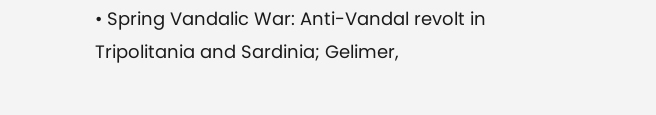• Spring Vandalic War: Anti-Vandal revolt in Tripolitania and Sardinia; Gelimer,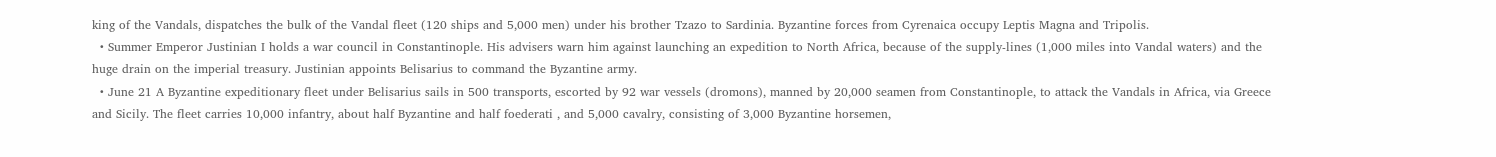king of the Vandals, dispatches the bulk of the Vandal fleet (120 ships and 5,000 men) under his brother Tzazo to Sardinia. Byzantine forces from Cyrenaica occupy Leptis Magna and Tripolis.
  • Summer Emperor Justinian I holds a war council in Constantinople. His advisers warn him against launching an expedition to North Africa, because of the supply-lines (1,000 miles into Vandal waters) and the huge drain on the imperial treasury. Justinian appoints Belisarius to command the Byzantine army.
  • June 21 A Byzantine expeditionary fleet under Belisarius sails in 500 transports, escorted by 92 war vessels (dromons), manned by 20,000 seamen from Constantinople, to attack the Vandals in Africa, via Greece and Sicily. The fleet carries 10,000 infantry, about half Byzantine and half foederati , and 5,000 cavalry, consisting of 3,000 Byzantine horsemen,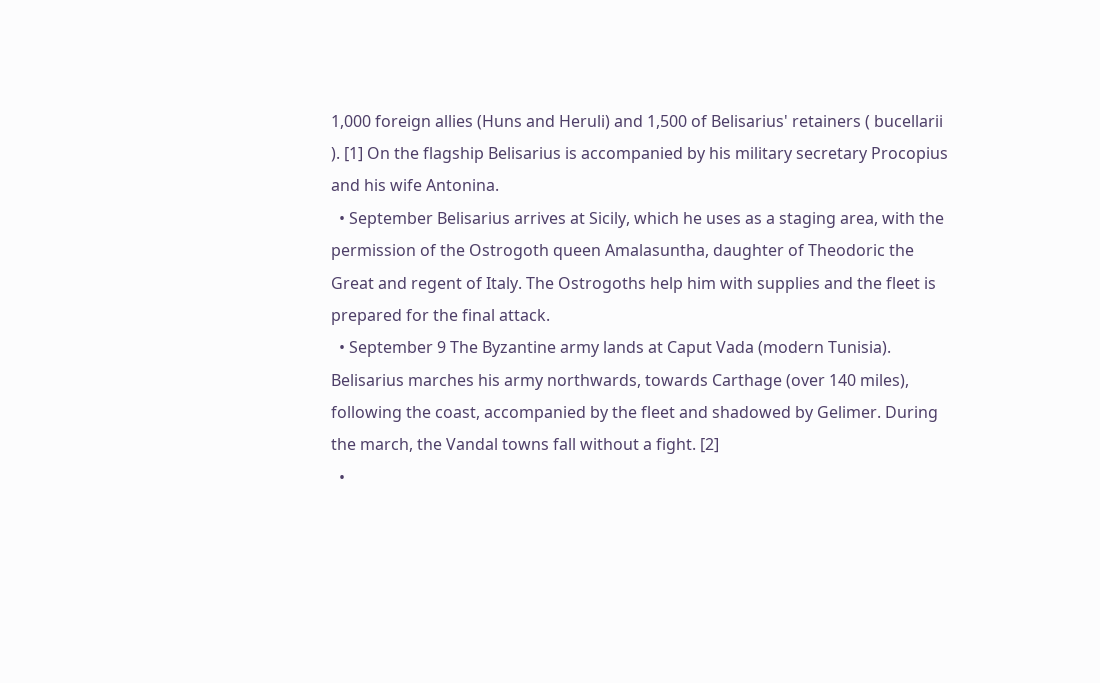1,000 foreign allies (Huns and Heruli) and 1,500 of Belisarius' retainers ( bucellarii ). [1] On the flagship Belisarius is accompanied by his military secretary Procopius and his wife Antonina.
  • September Belisarius arrives at Sicily, which he uses as a staging area, with the permission of the Ostrogoth queen Amalasuntha, daughter of Theodoric the Great and regent of Italy. The Ostrogoths help him with supplies and the fleet is prepared for the final attack.
  • September 9 The Byzantine army lands at Caput Vada (modern Tunisia). Belisarius marches his army northwards, towards Carthage (over 140 miles), following the coast, accompanied by the fleet and shadowed by Gelimer. During the march, the Vandal towns fall without a fight. [2]
  •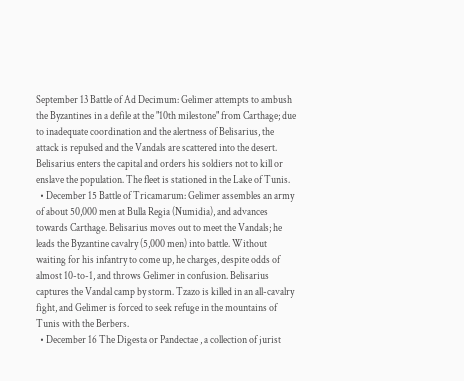September 13 Battle of Ad Decimum: Gelimer attempts to ambush the Byzantines in a defile at the "10th milestone" from Carthage; due to inadequate coordination and the alertness of Belisarius, the attack is repulsed and the Vandals are scattered into the desert. Belisarius enters the capital and orders his soldiers not to kill or enslave the population. The fleet is stationed in the Lake of Tunis.
  • December 15 Battle of Tricamarum: Gelimer assembles an army of about 50,000 men at Bulla Regia (Numidia), and advances towards Carthage. Belisarius moves out to meet the Vandals; he leads the Byzantine cavalry (5,000 men) into battle. Without waiting for his infantry to come up, he charges, despite odds of almost 10-to-1, and throws Gelimer in confusion. Belisarius captures the Vandal camp by storm. Tzazo is killed in an all-cavalry fight, and Gelimer is forced to seek refuge in the mountains of Tunis with the Berbers.
  • December 16 The Digesta or Pandectae , a collection of jurist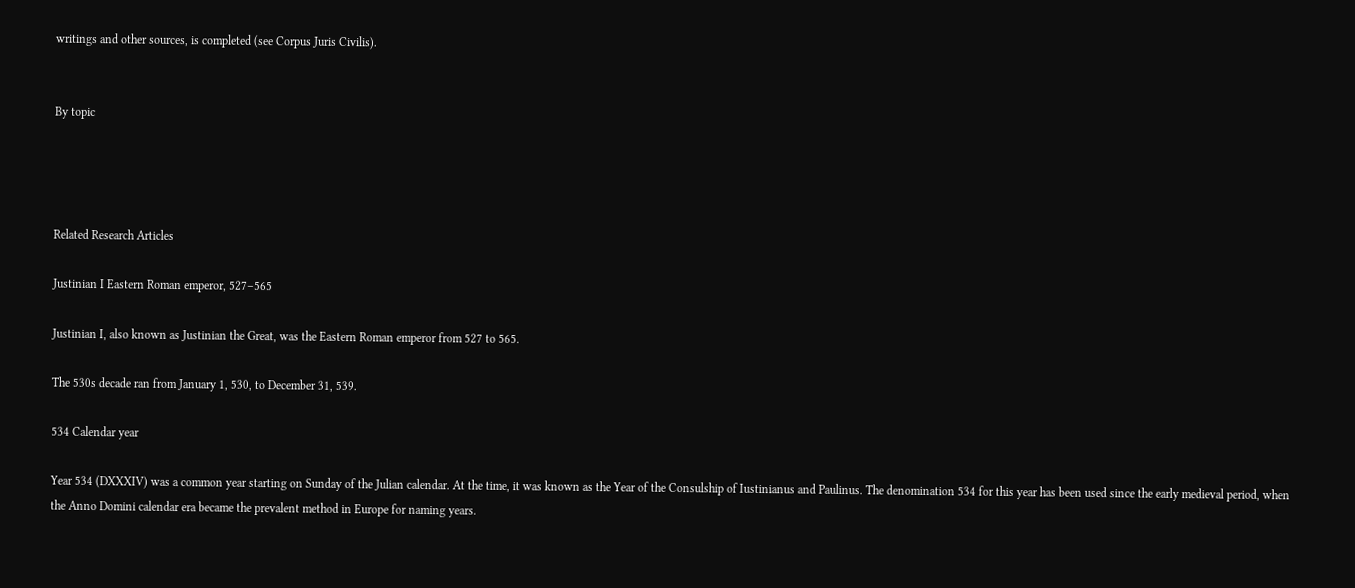writings and other sources, is completed (see Corpus Juris Civilis).


By topic




Related Research Articles

Justinian I Eastern Roman emperor, 527–565

Justinian I, also known as Justinian the Great, was the Eastern Roman emperor from 527 to 565.

The 530s decade ran from January 1, 530, to December 31, 539.

534 Calendar year

Year 534 (DXXXIV) was a common year starting on Sunday of the Julian calendar. At the time, it was known as the Year of the Consulship of Iustinianus and Paulinus. The denomination 534 for this year has been used since the early medieval period, when the Anno Domini calendar era became the prevalent method in Europe for naming years.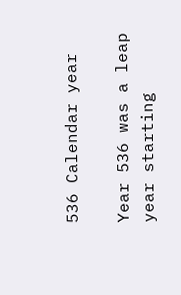536 Calendar year

Year 536 was a leap year starting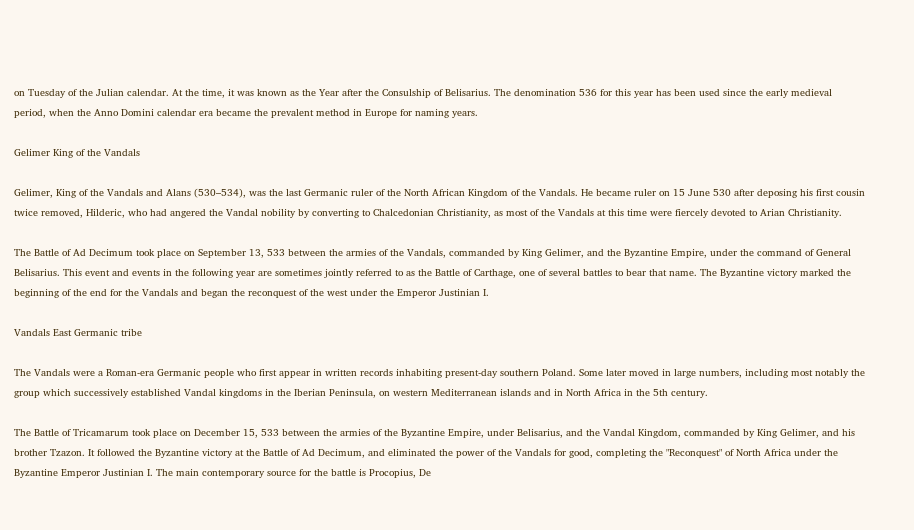on Tuesday of the Julian calendar. At the time, it was known as the Year after the Consulship of Belisarius. The denomination 536 for this year has been used since the early medieval period, when the Anno Domini calendar era became the prevalent method in Europe for naming years.

Gelimer King of the Vandals

Gelimer, King of the Vandals and Alans (530–534), was the last Germanic ruler of the North African Kingdom of the Vandals. He became ruler on 15 June 530 after deposing his first cousin twice removed, Hilderic, who had angered the Vandal nobility by converting to Chalcedonian Christianity, as most of the Vandals at this time were fiercely devoted to Arian Christianity.

The Battle of Ad Decimum took place on September 13, 533 between the armies of the Vandals, commanded by King Gelimer, and the Byzantine Empire, under the command of General Belisarius. This event and events in the following year are sometimes jointly referred to as the Battle of Carthage, one of several battles to bear that name. The Byzantine victory marked the beginning of the end for the Vandals and began the reconquest of the west under the Emperor Justinian I.

Vandals East Germanic tribe

The Vandals were a Roman-era Germanic people who first appear in written records inhabiting present-day southern Poland. Some later moved in large numbers, including most notably the group which successively established Vandal kingdoms in the Iberian Peninsula, on western Mediterranean islands and in North Africa in the 5th century.

The Battle of Tricamarum took place on December 15, 533 between the armies of the Byzantine Empire, under Belisarius, and the Vandal Kingdom, commanded by King Gelimer, and his brother Tzazon. It followed the Byzantine victory at the Battle of Ad Decimum, and eliminated the power of the Vandals for good, completing the "Reconquest" of North Africa under the Byzantine Emperor Justinian I. The main contemporary source for the battle is Procopius, De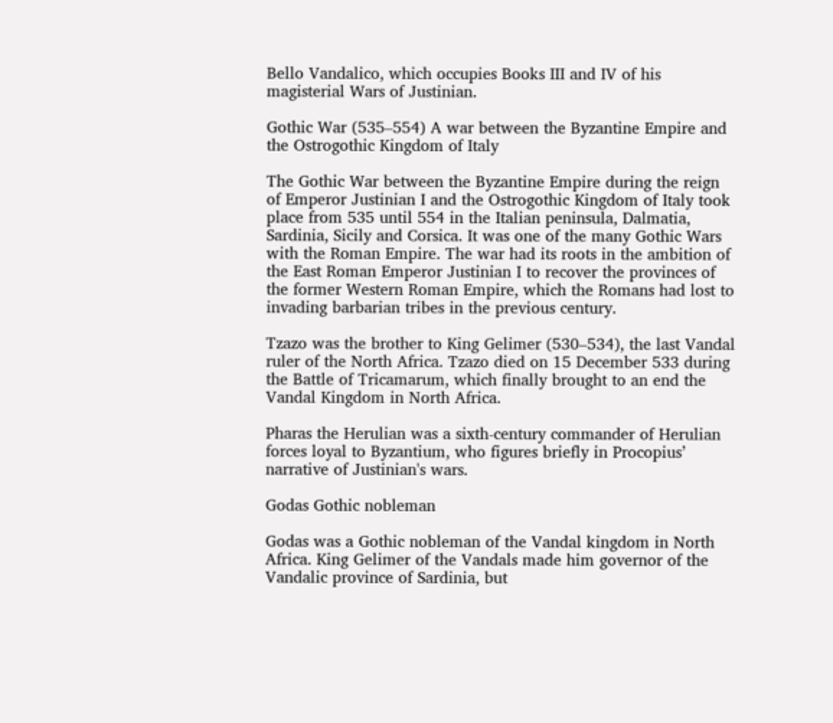Bello Vandalico, which occupies Books III and IV of his magisterial Wars of Justinian.

Gothic War (535–554) A war between the Byzantine Empire and the Ostrogothic Kingdom of Italy

The Gothic War between the Byzantine Empire during the reign of Emperor Justinian I and the Ostrogothic Kingdom of Italy took place from 535 until 554 in the Italian peninsula, Dalmatia, Sardinia, Sicily and Corsica. It was one of the many Gothic Wars with the Roman Empire. The war had its roots in the ambition of the East Roman Emperor Justinian I to recover the provinces of the former Western Roman Empire, which the Romans had lost to invading barbarian tribes in the previous century.

Tzazo was the brother to King Gelimer (530–534), the last Vandal ruler of the North Africa. Tzazo died on 15 December 533 during the Battle of Tricamarum, which finally brought to an end the Vandal Kingdom in North Africa.

Pharas the Herulian was a sixth-century commander of Herulian forces loyal to Byzantium, who figures briefly in Procopius’ narrative of Justinian's wars.

Godas Gothic nobleman

Godas was a Gothic nobleman of the Vandal kingdom in North Africa. King Gelimer of the Vandals made him governor of the Vandalic province of Sardinia, but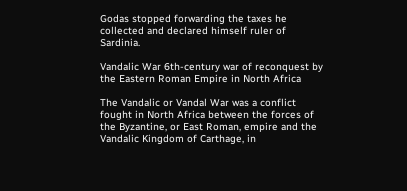Godas stopped forwarding the taxes he collected and declared himself ruler of Sardinia.

Vandalic War 6th-century war of reconquest by the Eastern Roman Empire in North Africa

The Vandalic or Vandal War was a conflict fought in North Africa between the forces of the Byzantine, or East Roman, empire and the Vandalic Kingdom of Carthage, in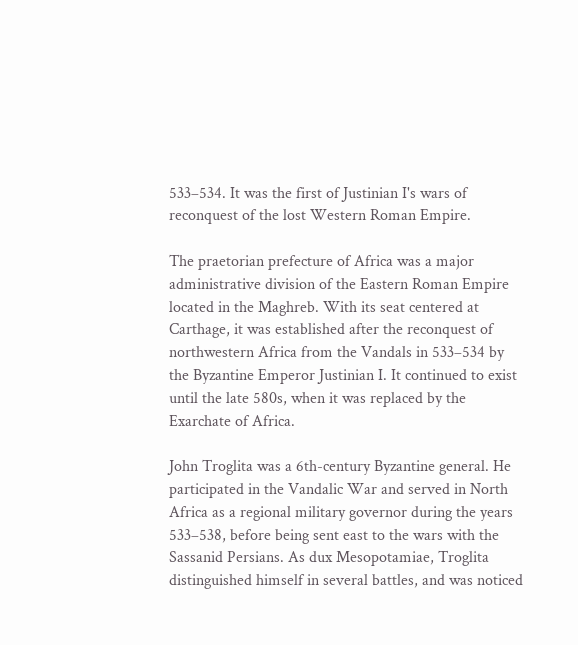533–534. It was the first of Justinian I's wars of reconquest of the lost Western Roman Empire.

The praetorian prefecture of Africa was a major administrative division of the Eastern Roman Empire located in the Maghreb. With its seat centered at Carthage, it was established after the reconquest of northwestern Africa from the Vandals in 533–534 by the Byzantine Emperor Justinian I. It continued to exist until the late 580s, when it was replaced by the Exarchate of Africa.

John Troglita was a 6th-century Byzantine general. He participated in the Vandalic War and served in North Africa as a regional military governor during the years 533–538, before being sent east to the wars with the Sassanid Persians. As dux Mesopotamiae, Troglita distinguished himself in several battles, and was noticed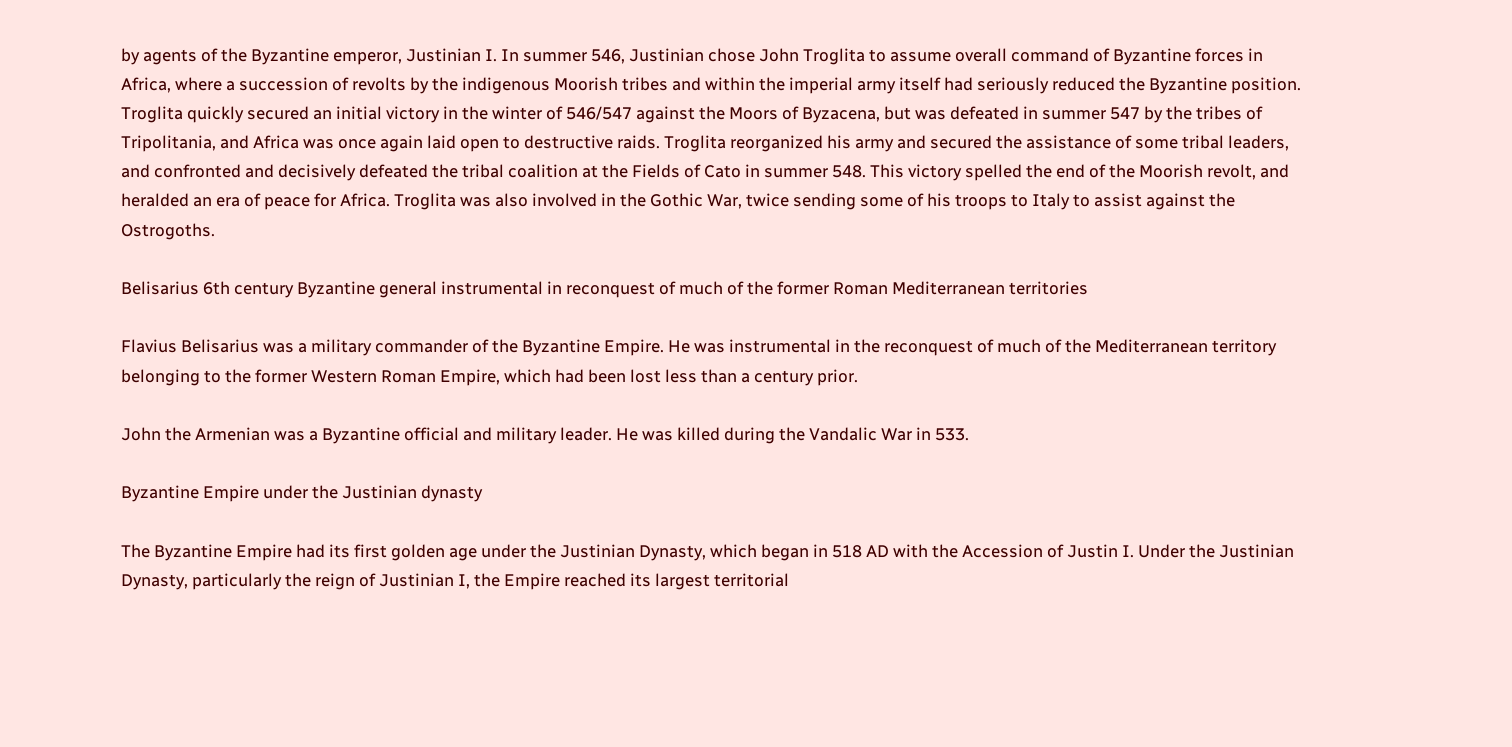by agents of the Byzantine emperor, Justinian I. In summer 546, Justinian chose John Troglita to assume overall command of Byzantine forces in Africa, where a succession of revolts by the indigenous Moorish tribes and within the imperial army itself had seriously reduced the Byzantine position. Troglita quickly secured an initial victory in the winter of 546/547 against the Moors of Byzacena, but was defeated in summer 547 by the tribes of Tripolitania, and Africa was once again laid open to destructive raids. Troglita reorganized his army and secured the assistance of some tribal leaders, and confronted and decisively defeated the tribal coalition at the Fields of Cato in summer 548. This victory spelled the end of the Moorish revolt, and heralded an era of peace for Africa. Troglita was also involved in the Gothic War, twice sending some of his troops to Italy to assist against the Ostrogoths.

Belisarius 6th century Byzantine general instrumental in reconquest of much of the former Roman Mediterranean territories

Flavius Belisarius was a military commander of the Byzantine Empire. He was instrumental in the reconquest of much of the Mediterranean territory belonging to the former Western Roman Empire, which had been lost less than a century prior.

John the Armenian was a Byzantine official and military leader. He was killed during the Vandalic War in 533.

Byzantine Empire under the Justinian dynasty

The Byzantine Empire had its first golden age under the Justinian Dynasty, which began in 518 AD with the Accession of Justin I. Under the Justinian Dynasty, particularly the reign of Justinian I, the Empire reached its largest territorial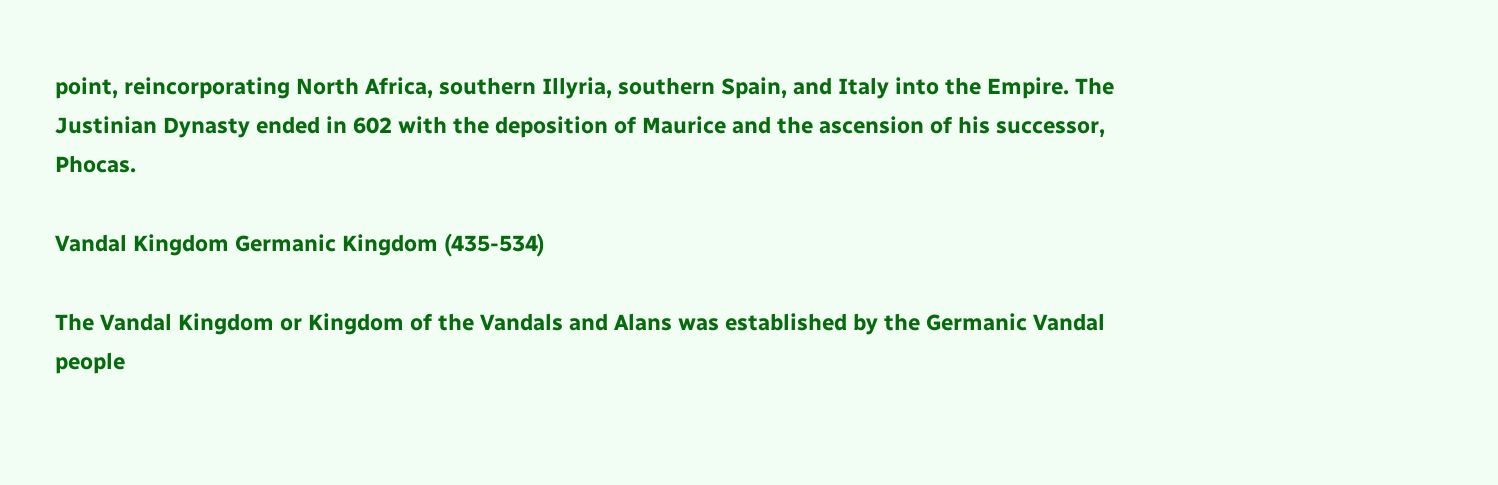point, reincorporating North Africa, southern Illyria, southern Spain, and Italy into the Empire. The Justinian Dynasty ended in 602 with the deposition of Maurice and the ascension of his successor, Phocas.

Vandal Kingdom Germanic Kingdom (435-534)

The Vandal Kingdom or Kingdom of the Vandals and Alans was established by the Germanic Vandal people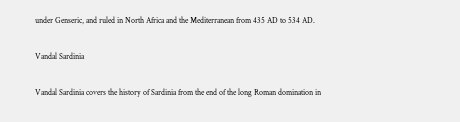under Genseric, and ruled in North Africa and the Mediterranean from 435 AD to 534 AD.

Vandal Sardinia

Vandal Sardinia covers the history of Sardinia from the end of the long Roman domination in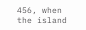456, when the island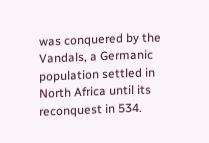was conquered by the Vandals, a Germanic population settled in North Africa until its reconquest in 534.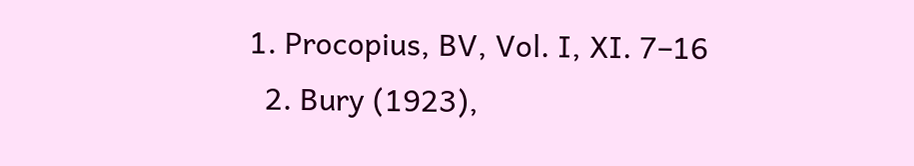1. Procopius, BV, Vol. I, XI. 7–16
  2. Bury (1923),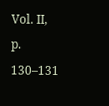Vol. II, p. 130–131